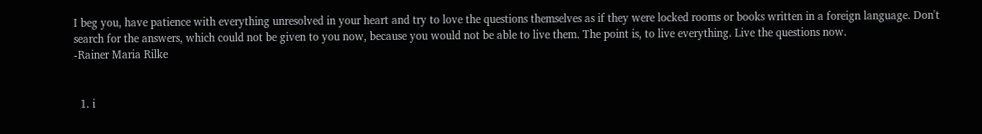I beg you, have patience with everything unresolved in your heart and try to love the questions themselves as if they were locked rooms or books written in a foreign language. Don't search for the answers, which could not be given to you now, because you would not be able to live them. The point is, to live everything. Live the questions now.
-Rainer Maria Rilke


  1. i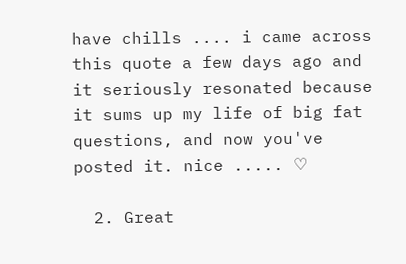have chills .... i came across this quote a few days ago and it seriously resonated because it sums up my life of big fat questions, and now you've posted it. nice ..... ♡

  2. Great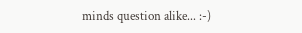minds question alike... :-)